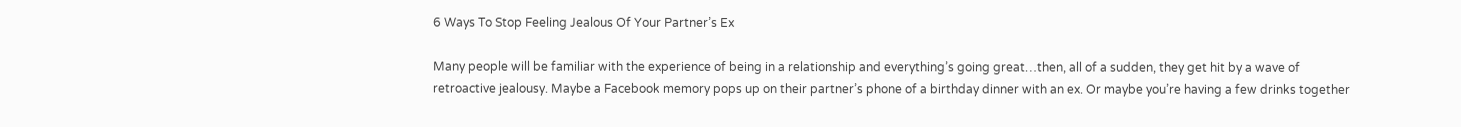6 Ways To Stop Feeling Jealous Of Your Partner’s Ex

Many people will be familiar with the experience of being in a relationship and everything’s going great…then, all of a sudden, they get hit by a wave of retroactive jealousy. Maybe a Facebook memory pops up on their partner’s phone of a birthday dinner with an ex. Or maybe you’re having a few drinks together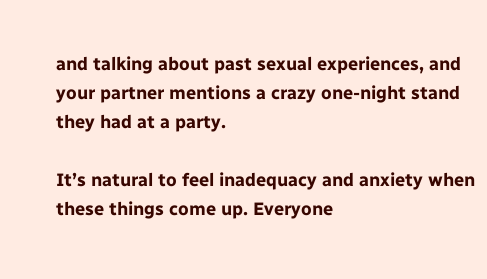and talking about past sexual experiences, and your partner mentions a crazy one-night stand they had at a party.

It’s natural to feel inadequacy and anxiety when these things come up. Everyone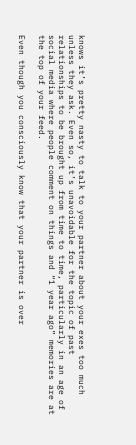knows it’s pretty nasty to talk to your partner about your exes too much unless they ask. Even so, it’s unavoidable for the topic of past relationships to be brought up from time to time, particularly in an age of social media where people comment on things and “1 year ago” memories are at the top of your feed.

Even though you consciously know that your partner is over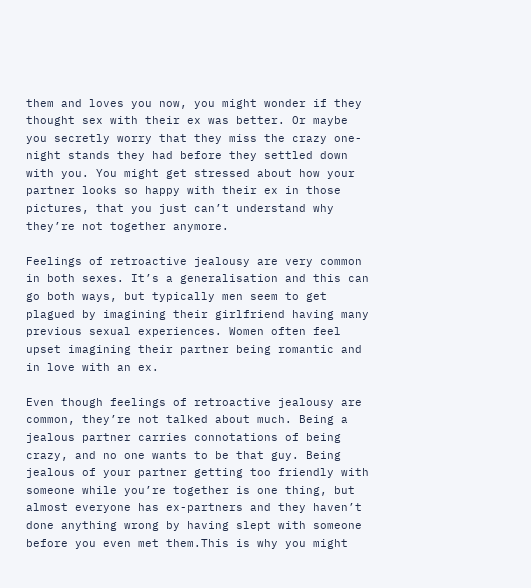them and loves you now, you might wonder if they thought sex with their ex was better. Or maybe you secretly worry that they miss the crazy one-night stands they had before they settled down with you. You might get stressed about how your partner looks so happy with their ex in those pictures, that you just can’t understand why they’re not together anymore.

Feelings of retroactive jealousy are very common in both sexes. It’s a generalisation and this can go both ways, but typically men seem to get plagued by imagining their girlfriend having many previous sexual experiences. Women often feel upset imagining their partner being romantic and in love with an ex.

Even though feelings of retroactive jealousy are common, they’re not talked about much. Being a jealous partner carries connotations of being crazy, and no one wants to be that guy. Being jealous of your partner getting too friendly with someone while you’re together is one thing, but almost everyone has ex-partners and they haven’t done anything wrong by having slept with someone before you even met them.This is why you might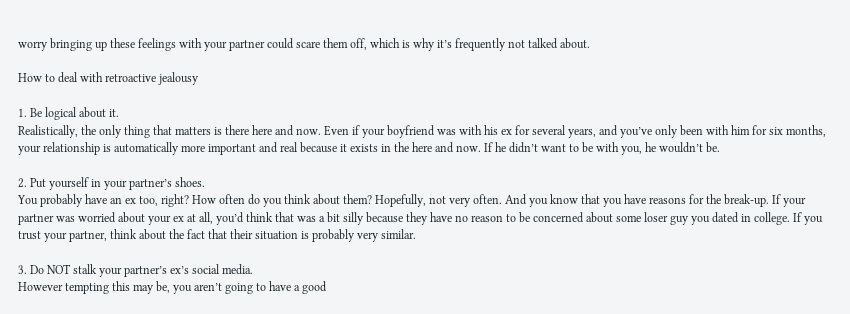worry bringing up these feelings with your partner could scare them off, which is why it’s frequently not talked about.

How to deal with retroactive jealousy

1. Be logical about it.
Realistically, the only thing that matters is there here and now. Even if your boyfriend was with his ex for several years, and you’ve only been with him for six months, your relationship is automatically more important and real because it exists in the here and now. If he didn’t want to be with you, he wouldn’t be.

2. Put yourself in your partner’s shoes.
You probably have an ex too, right? How often do you think about them? Hopefully, not very often. And you know that you have reasons for the break-up. If your partner was worried about your ex at all, you’d think that was a bit silly because they have no reason to be concerned about some loser guy you dated in college. If you trust your partner, think about the fact that their situation is probably very similar.

3. Do NOT stalk your partner’s ex’s social media.
However tempting this may be, you aren’t going to have a good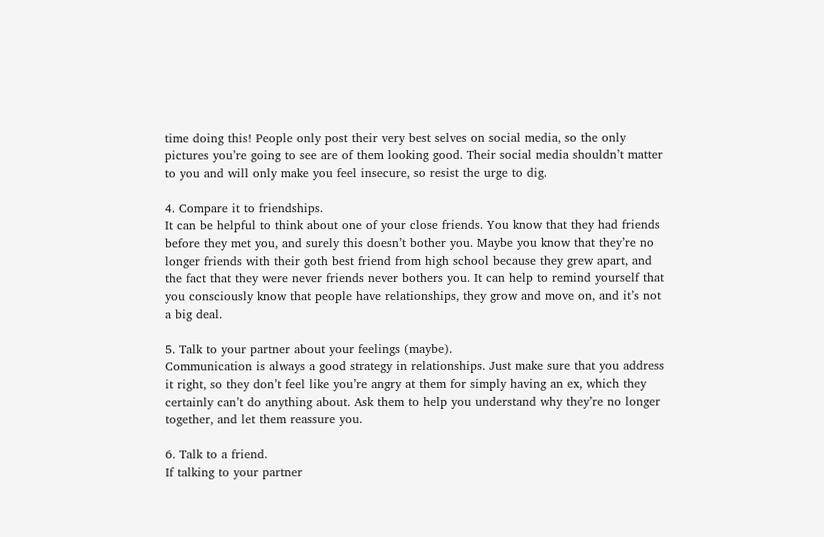time doing this! People only post their very best selves on social media, so the only pictures you’re going to see are of them looking good. Their social media shouldn’t matter to you and will only make you feel insecure, so resist the urge to dig.

4. Compare it to friendships.
It can be helpful to think about one of your close friends. You know that they had friends before they met you, and surely this doesn’t bother you. Maybe you know that they’re no longer friends with their goth best friend from high school because they grew apart, and the fact that they were never friends never bothers you. It can help to remind yourself that you consciously know that people have relationships, they grow and move on, and it’s not a big deal.

5. Talk to your partner about your feelings (maybe).
Communication is always a good strategy in relationships. Just make sure that you address it right, so they don’t feel like you’re angry at them for simply having an ex, which they certainly can’t do anything about. Ask them to help you understand why they’re no longer together, and let them reassure you.

6. Talk to a friend.
If talking to your partner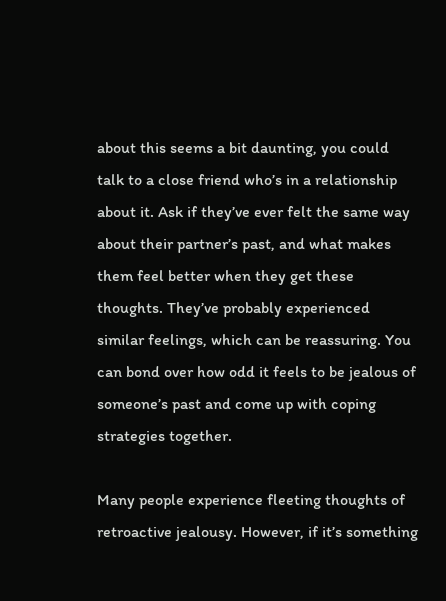about this seems a bit daunting, you could talk to a close friend who’s in a relationship about it. Ask if they’ve ever felt the same way about their partner’s past, and what makes them feel better when they get these thoughts. They’ve probably experienced similar feelings, which can be reassuring. You can bond over how odd it feels to be jealous of someone’s past and come up with coping strategies together.

Many people experience fleeting thoughts of retroactive jealousy. However, if it’s something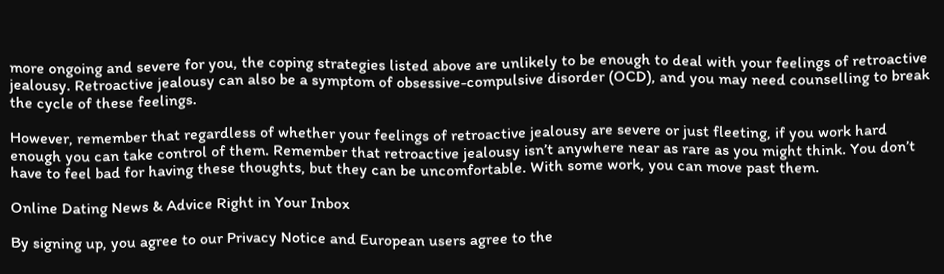more ongoing and severe for you, the coping strategies listed above are unlikely to be enough to deal with your feelings of retroactive jealousy. Retroactive jealousy can also be a symptom of obsessive-compulsive disorder (OCD), and you may need counselling to break the cycle of these feelings.

However, remember that regardless of whether your feelings of retroactive jealousy are severe or just fleeting, if you work hard enough you can take control of them. Remember that retroactive jealousy isn’t anywhere near as rare as you might think. You don’t have to feel bad for having these thoughts, but they can be uncomfortable. With some work, you can move past them.

Online Dating News & Advice Right in Your Inbox

By signing up, you agree to our Privacy Notice and European users agree to the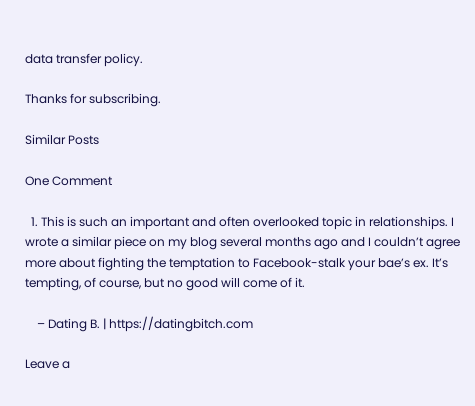data transfer policy.

Thanks for subscribing.

Similar Posts

One Comment

  1. This is such an important and often overlooked topic in relationships. I wrote a similar piece on my blog several months ago and I couldn’t agree more about fighting the temptation to Facebook-stalk your bae’s ex. It’s tempting, of course, but no good will come of it.

    – Dating B. | https://datingbitch.com

Leave a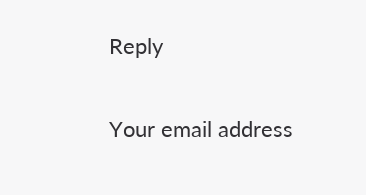Reply

Your email address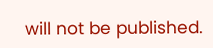will not be published.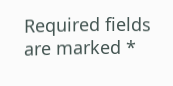Required fields are marked *